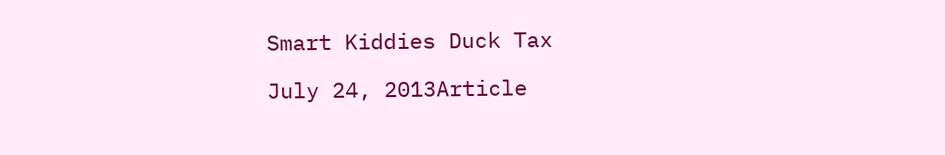Smart Kiddies Duck Tax

July 24, 2013Article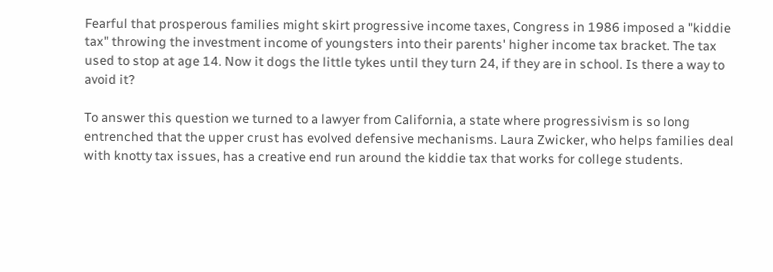Fearful that prosperous families might skirt progressive income taxes, Congress in 1986 imposed a "kiddie tax" throwing the investment income of youngsters into their parents' higher income tax bracket. The tax used to stop at age 14. Now it dogs the little tykes until they turn 24, if they are in school. Is there a way to avoid it?

To answer this question we turned to a lawyer from California, a state where progressivism is so long entrenched that the upper crust has evolved defensive mechanisms. Laura Zwicker, who helps families deal with knotty tax issues, has a creative end run around the kiddie tax that works for college students.